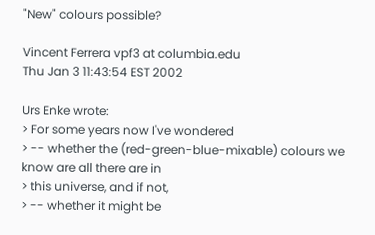"New" colours possible?

Vincent Ferrera vpf3 at columbia.edu
Thu Jan 3 11:43:54 EST 2002

Urs Enke wrote:
> For some years now I've wondered
> -- whether the (red-green-blue-mixable) colours we know are all there are in
> this universe, and if not,
> -- whether it might be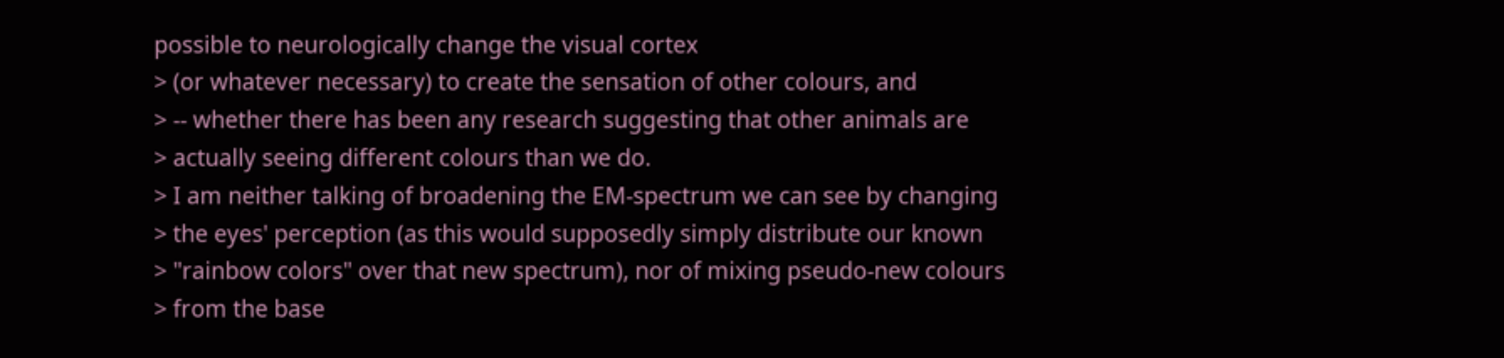possible to neurologically change the visual cortex
> (or whatever necessary) to create the sensation of other colours, and
> -- whether there has been any research suggesting that other animals are
> actually seeing different colours than we do.
> I am neither talking of broadening the EM-spectrum we can see by changing
> the eyes' perception (as this would supposedly simply distribute our known
> "rainbow colors" over that new spectrum), nor of mixing pseudo-new colours
> from the base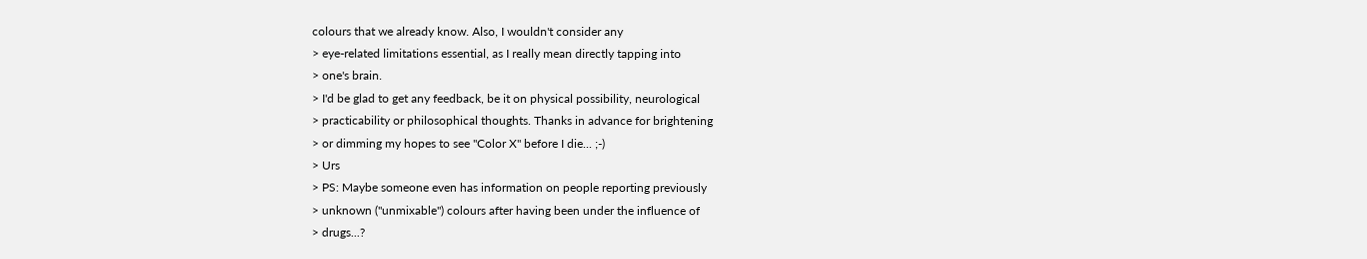colours that we already know. Also, I wouldn't consider any
> eye-related limitations essential, as I really mean directly tapping into
> one's brain.
> I'd be glad to get any feedback, be it on physical possibility, neurological
> practicability or philosophical thoughts. Thanks in advance for brightening
> or dimming my hopes to see "Color X" before I die... ;-)
> Urs
> PS: Maybe someone even has information on people reporting previously
> unknown ("unmixable") colours after having been under the influence of
> drugs...?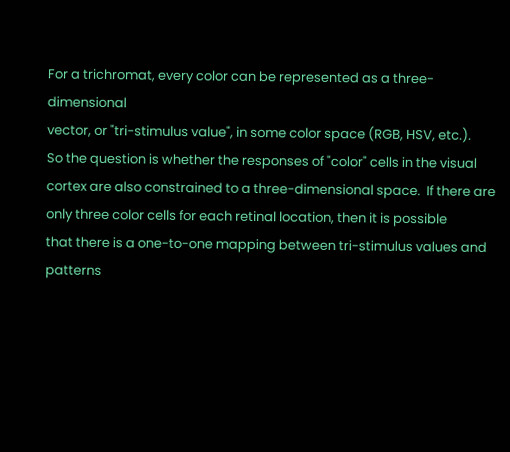For a trichromat, every color can be represented as a three-dimensional
vector, or "tri-stimulus value", in some color space (RGB, HSV, etc.).
So the question is whether the responses of "color" cells in the visual
cortex are also constrained to a three-dimensional space.  If there are
only three color cells for each retinal location, then it is possible
that there is a one-to-one mapping between tri-stimulus values and
patterns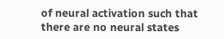of neural activation such that there are no neural states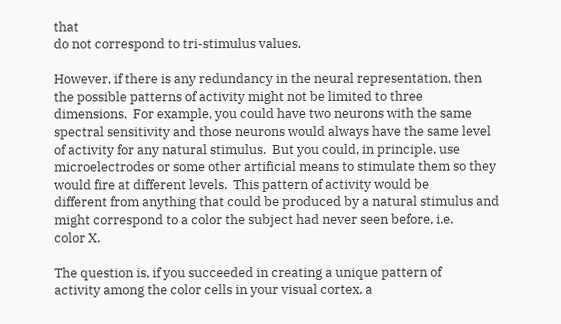that
do not correspond to tri-stimulus values.

However, if there is any redundancy in the neural representation, then
the possible patterns of activity might not be limited to three
dimensions.  For example, you could have two neurons with the same
spectral sensitivity and those neurons would always have the same level
of activity for any natural stimulus.  But you could, in principle, use
microelectrodes or some other artificial means to stimulate them so they
would fire at different levels.  This pattern of activity would be
different from anything that could be produced by a natural stimulus and
might correspond to a color the subject had never seen before, i.e.
color X.

The question is, if you succeeded in creating a unique pattern of
activity among the color cells in your visual cortex, a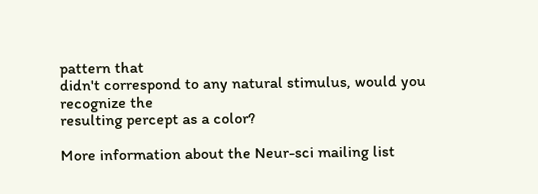pattern that
didn't correspond to any natural stimulus, would you recognize the
resulting percept as a color?

More information about the Neur-sci mailing list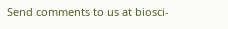Send comments to us at biosci-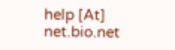help [At] net.bio.net